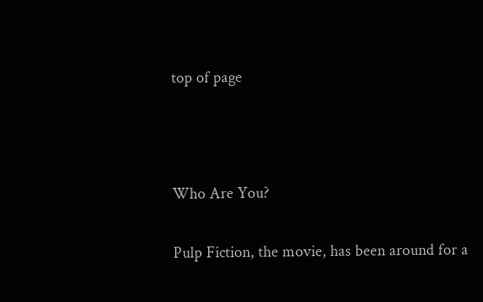top of page



Who Are You?

Pulp Fiction, the movie, has been around for a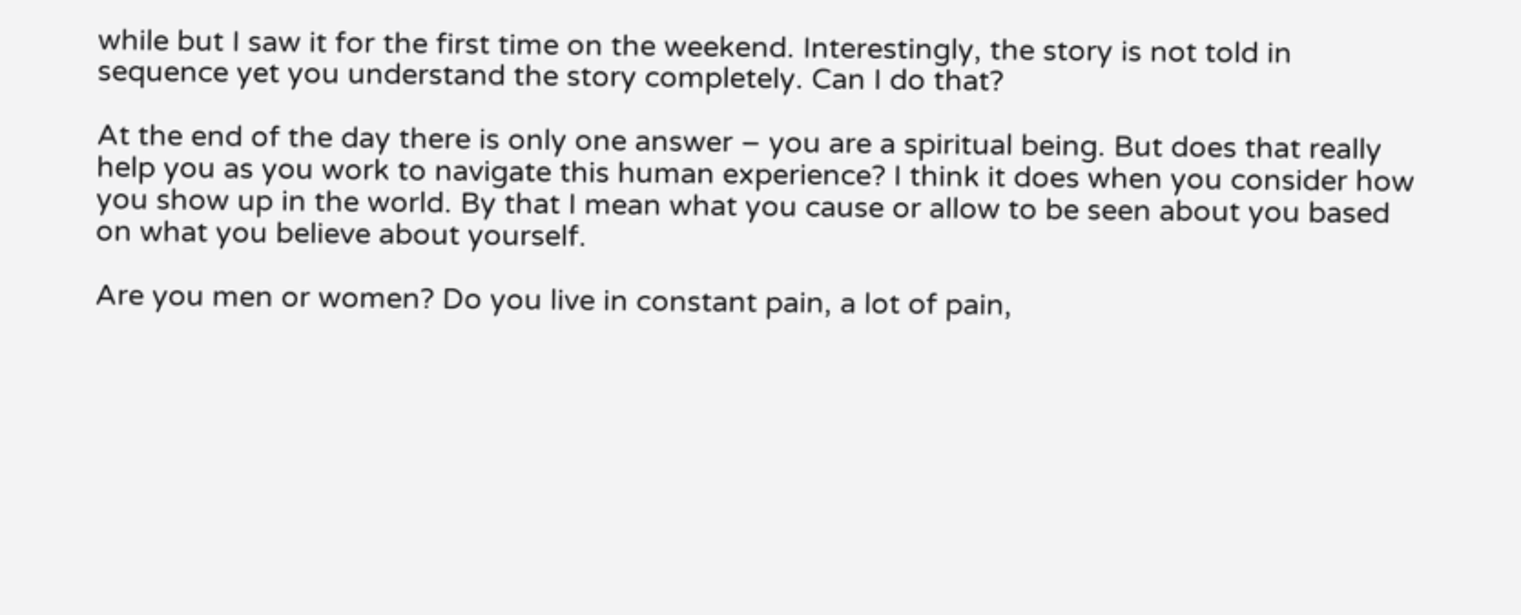while but I saw it for the first time on the weekend. Interestingly, the story is not told in sequence yet you understand the story completely. Can I do that?

At the end of the day there is only one answer – you are a spiritual being. But does that really help you as you work to navigate this human experience? I think it does when you consider how you show up in the world. By that I mean what you cause or allow to be seen about you based on what you believe about yourself.

Are you men or women? Do you live in constant pain, a lot of pain,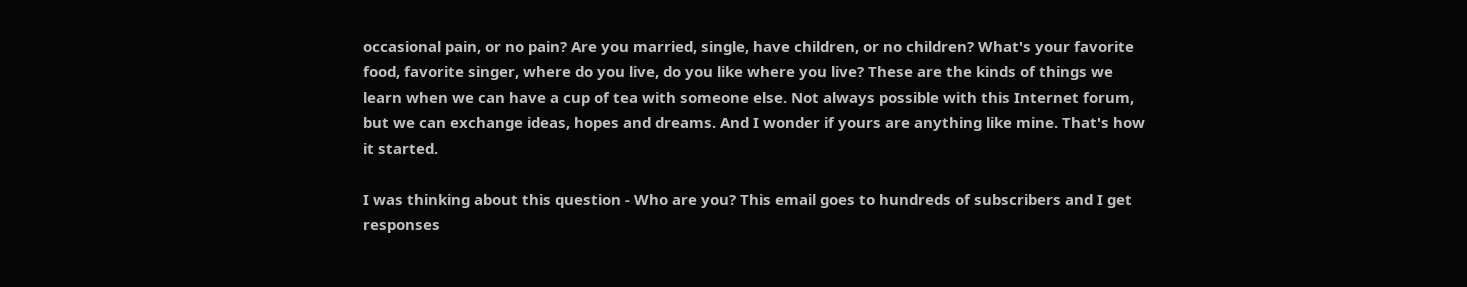occasional pain, or no pain? Are you married, single, have children, or no children? What's your favorite food, favorite singer, where do you live, do you like where you live? These are the kinds of things we learn when we can have a cup of tea with someone else. Not always possible with this Internet forum, but we can exchange ideas, hopes and dreams. And I wonder if yours are anything like mine. That's how it started.

I was thinking about this question - Who are you? This email goes to hundreds of subscribers and I get responses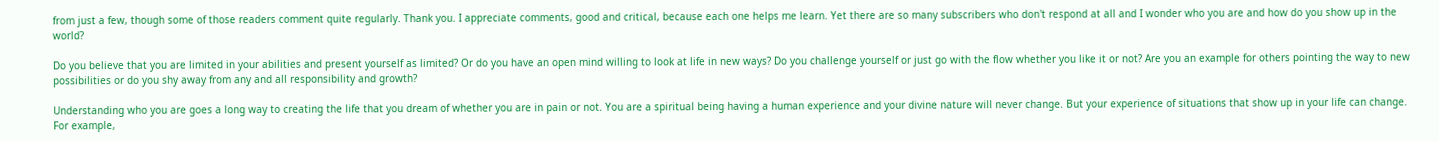from just a few, though some of those readers comment quite regularly. Thank you. I appreciate comments, good and critical, because each one helps me learn. Yet there are so many subscribers who don't respond at all and I wonder who you are and how do you show up in the world?

Do you believe that you are limited in your abilities and present yourself as limited? Or do you have an open mind willing to look at life in new ways? Do you challenge yourself or just go with the flow whether you like it or not? Are you an example for others pointing the way to new possibilities or do you shy away from any and all responsibility and growth?

Understanding who you are goes a long way to creating the life that you dream of whether you are in pain or not. You are a spiritual being having a human experience and your divine nature will never change. But your experience of situations that show up in your life can change. For example,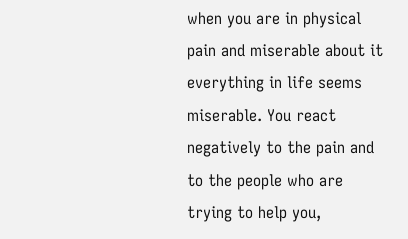when you are in physical pain and miserable about it everything in life seems miserable. You react negatively to the pain and to the people who are trying to help you,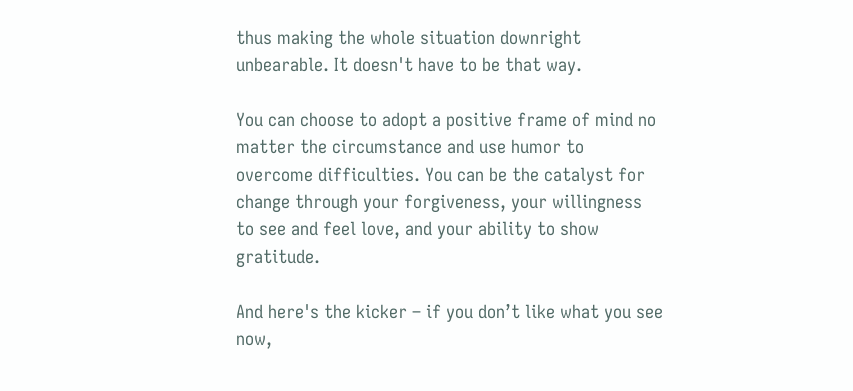thus making the whole situation downright unbearable. It doesn't have to be that way.

You can choose to adopt a positive frame of mind no matter the circumstance and use humor to overcome difficulties. You can be the catalyst for change through your forgiveness, your willingness to see and feel love, and your ability to show gratitude.

And here's the kicker – if you don’t like what you see now,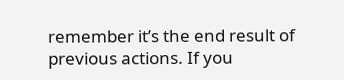remember it’s the end result of previous actions. If you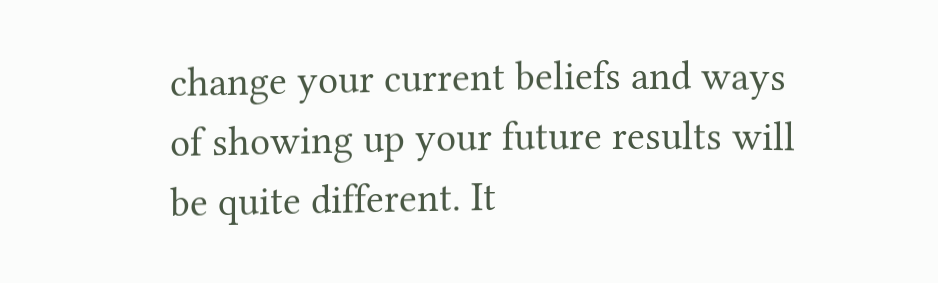change your current beliefs and ways of showing up your future results will be quite different. It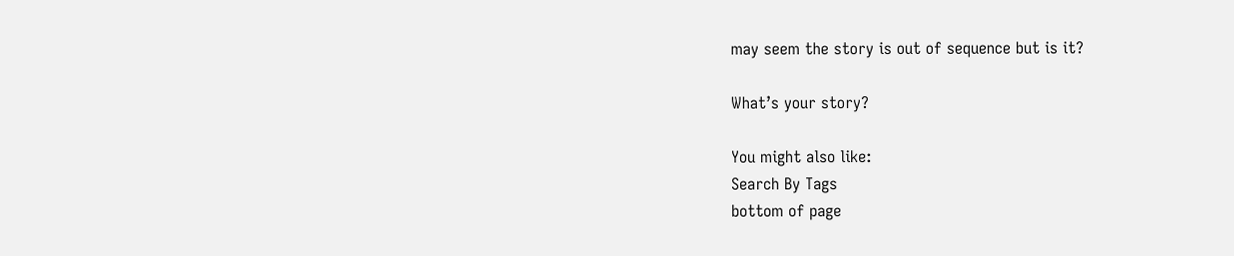may seem the story is out of sequence but is it?

What’s your story?

You might also like:
Search By Tags
bottom of page